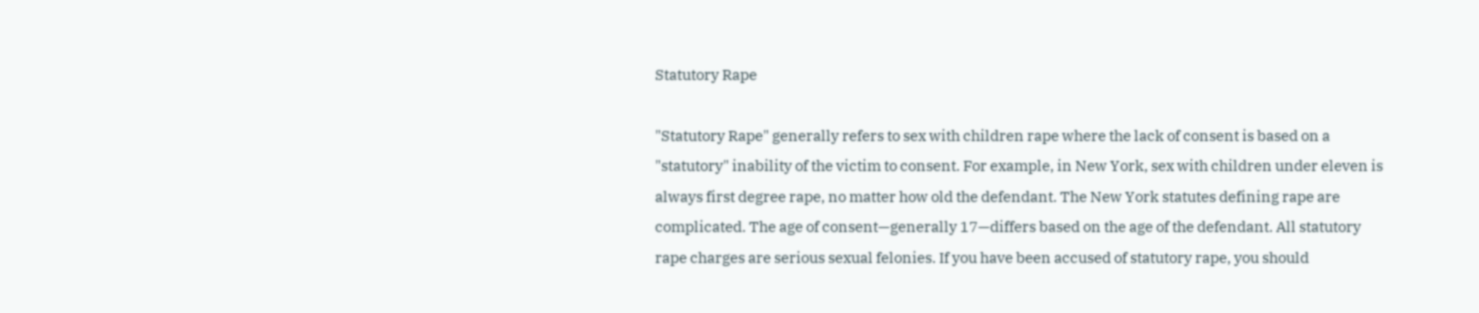Statutory Rape

"Statutory Rape" generally refers to sex with children rape where the lack of consent is based on a "statutory" inability of the victim to consent. For example, in New York, sex with children under eleven is always first degree rape, no matter how old the defendant. The New York statutes defining rape are complicated. The age of consent—generally 17—differs based on the age of the defendant. All statutory rape charges are serious sexual felonies. If you have been accused of statutory rape, you should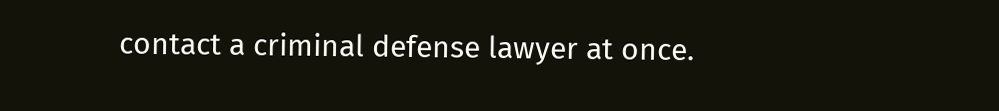contact a criminal defense lawyer at once.